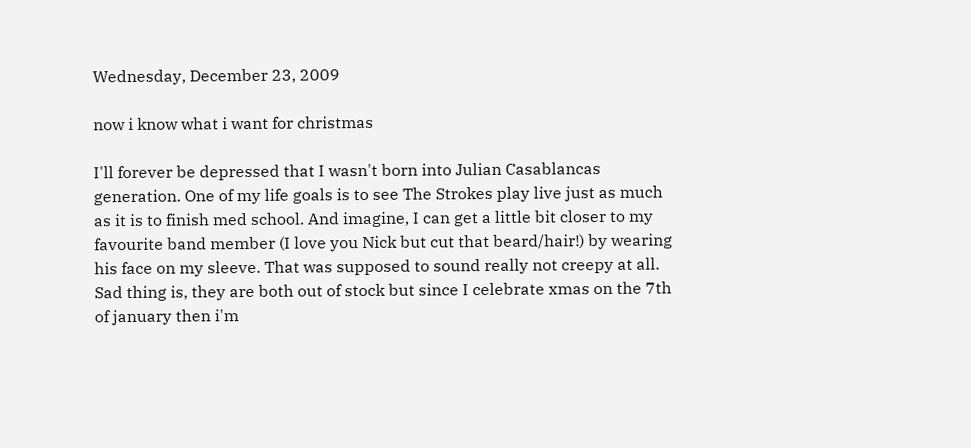Wednesday, December 23, 2009

now i know what i want for christmas

I'll forever be depressed that I wasn't born into Julian Casablancas generation. One of my life goals is to see The Strokes play live just as much as it is to finish med school. And imagine, I can get a little bit closer to my favourite band member (I love you Nick but cut that beard/hair!) by wearing his face on my sleeve. That was supposed to sound really not creepy at all.
Sad thing is, they are both out of stock but since I celebrate xmas on the 7th of january then i'm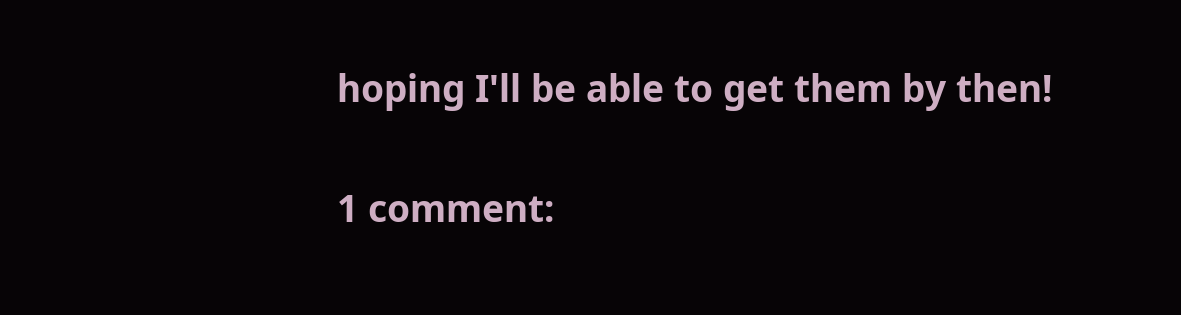hoping I'll be able to get them by then!

1 comment: